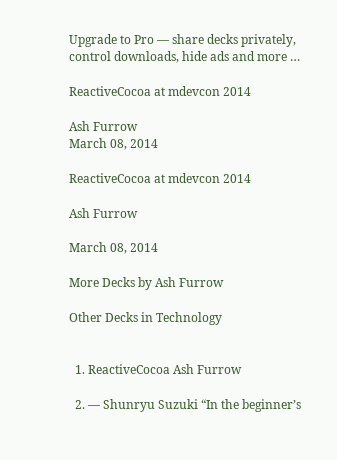Upgrade to Pro — share decks privately, control downloads, hide ads and more …

ReactiveCocoa at mdevcon 2014

Ash Furrow
March 08, 2014

ReactiveCocoa at mdevcon 2014

Ash Furrow

March 08, 2014

More Decks by Ash Furrow

Other Decks in Technology


  1. ReactiveCocoa Ash Furrow

  2. — Shunryu Suzuki “In the beginner’s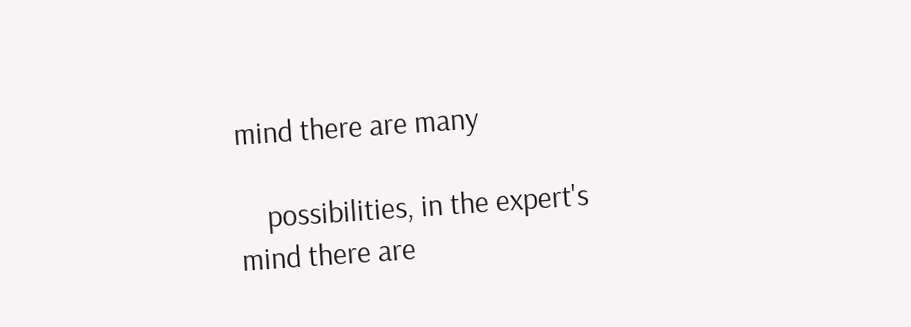mind there are many

    possibilities, in the expert's mind there are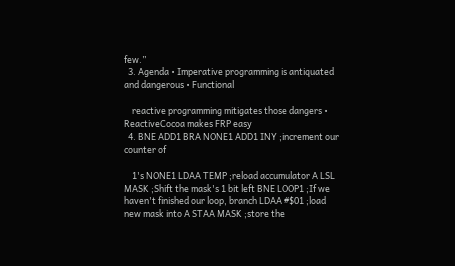few.”
  3. Agenda • Imperative programming is antiquated and dangerous • Functional

    reactive programming mitigates those dangers • ReactiveCocoa makes FRP easy
  4. BNE ADD1 BRA NONE1 ADD1 INY ;increment our counter of

    1's NONE1 LDAA TEMP ;reload accumulator A LSL MASK ;Shift the mask's 1 bit left BNE LOOP1 ;If we haven't finished our loop, branch LDAA #$01 ;load new mask into A STAA MASK ;store the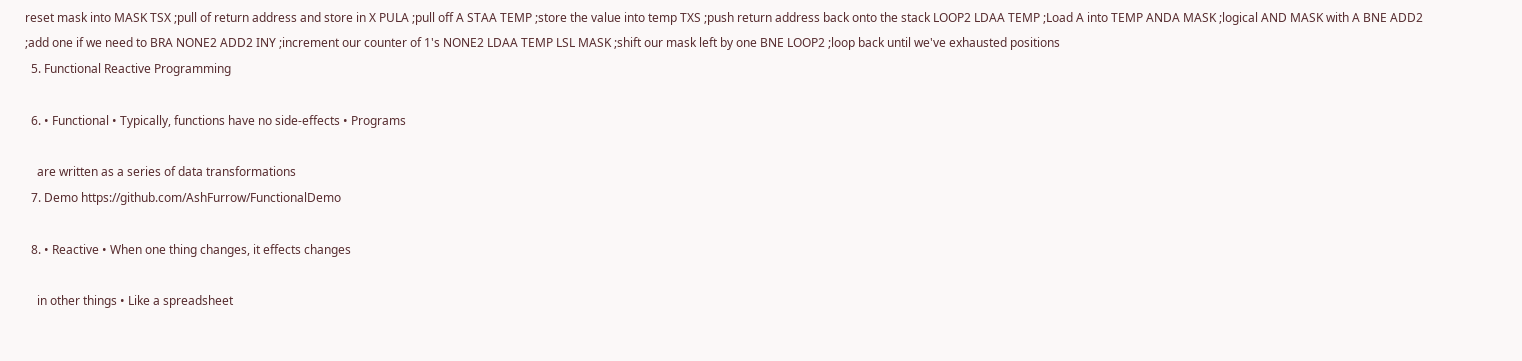reset mask into MASK TSX ;pull of return address and store in X PULA ;pull off A STAA TEMP ;store the value into temp TXS ;push return address back onto the stack LOOP2 LDAA TEMP ;Load A into TEMP ANDA MASK ;logical AND MASK with A BNE ADD2 ;add one if we need to BRA NONE2 ADD2 INY ;increment our counter of 1's NONE2 LDAA TEMP LSL MASK ;shift our mask left by one BNE LOOP2 ;loop back until we've exhausted positions
  5. Functional Reactive Programming

  6. • Functional • Typically, functions have no side-effects • Programs

    are written as a series of data transformations
  7. Demo https://github.com/AshFurrow/FunctionalDemo

  8. • Reactive • When one thing changes, it effects changes

    in other things • Like a spreadsheet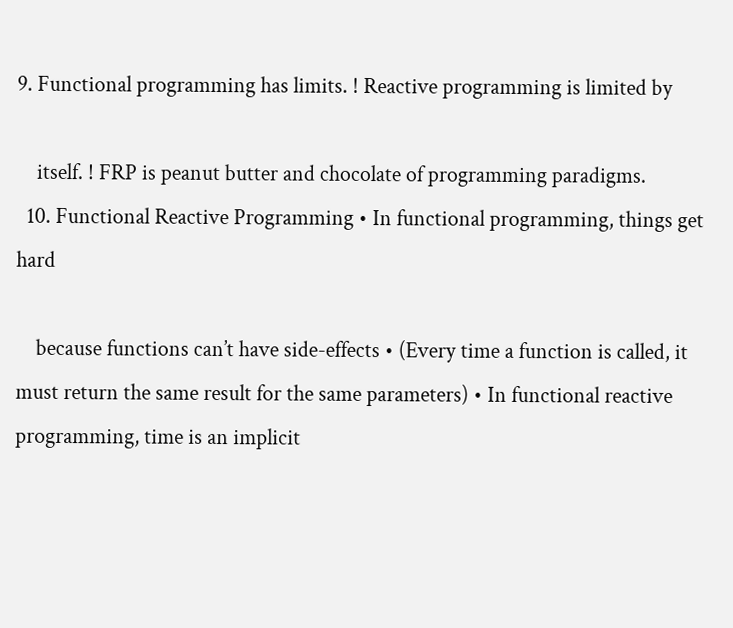9. Functional programming has limits. ! Reactive programming is limited by

    itself. ! FRP is peanut butter and chocolate of programming paradigms.
  10. Functional Reactive Programming • In functional programming, things get hard

    because functions can’t have side-effects • (Every time a function is called, it must return the same result for the same parameters) • In functional reactive programming, time is an implicit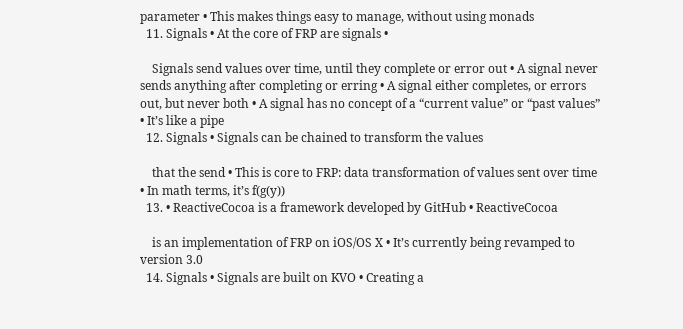parameter • This makes things easy to manage, without using monads
  11. Signals • At the core of FRP are signals •

    Signals send values over time, until they complete or error out • A signal never sends anything after completing or erring • A signal either completes, or errors out, but never both • A signal has no concept of a “current value” or “past values” • It’s like a pipe
  12. Signals • Signals can be chained to transform the values

    that the send • This is core to FRP: data transformation of values sent over time • In math terms, it’s f(g(y))
  13. • ReactiveCocoa is a framework developed by GitHub • ReactiveCocoa

    is an implementation of FRP on iOS/OS X • It’s currently being revamped to version 3.0
  14. Signals • Signals are built on KVO • Creating a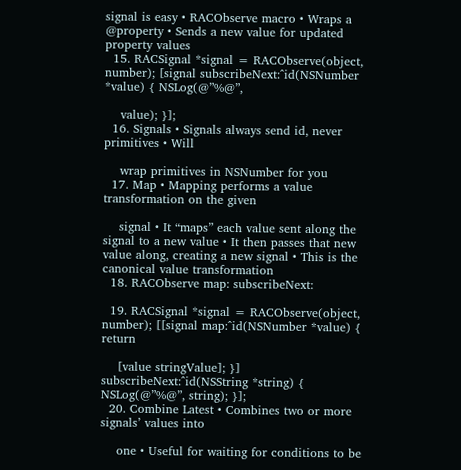signal is easy • RACObserve macro • Wraps a @property • Sends a new value for updated property values
  15. RACSignal *signal = RACObserve(object, number); [signal subscribeNext:^id(NSNumber *value) { NSLog(@”%@”,

    value); }];
  16. Signals • Signals always send id, never primitives • Will

    wrap primitives in NSNumber for you
  17. Map • Mapping performs a value transformation on the given

    signal • It “maps” each value sent along the signal to a new value • It then passes that new value along, creating a new signal • This is the canonical value transformation
  18. RACObserve map: subscribeNext:

  19. RACSignal *signal = RACObserve(object, number); [[signal map:^id(NSNumber *value) { return

    [value stringValue]; }] subscribeNext:^id(NSString *string) { NSLog(@”%@”, string); }];
  20. Combine Latest • Combines two or more signals’ values into

    one • Useful for waiting for conditions to be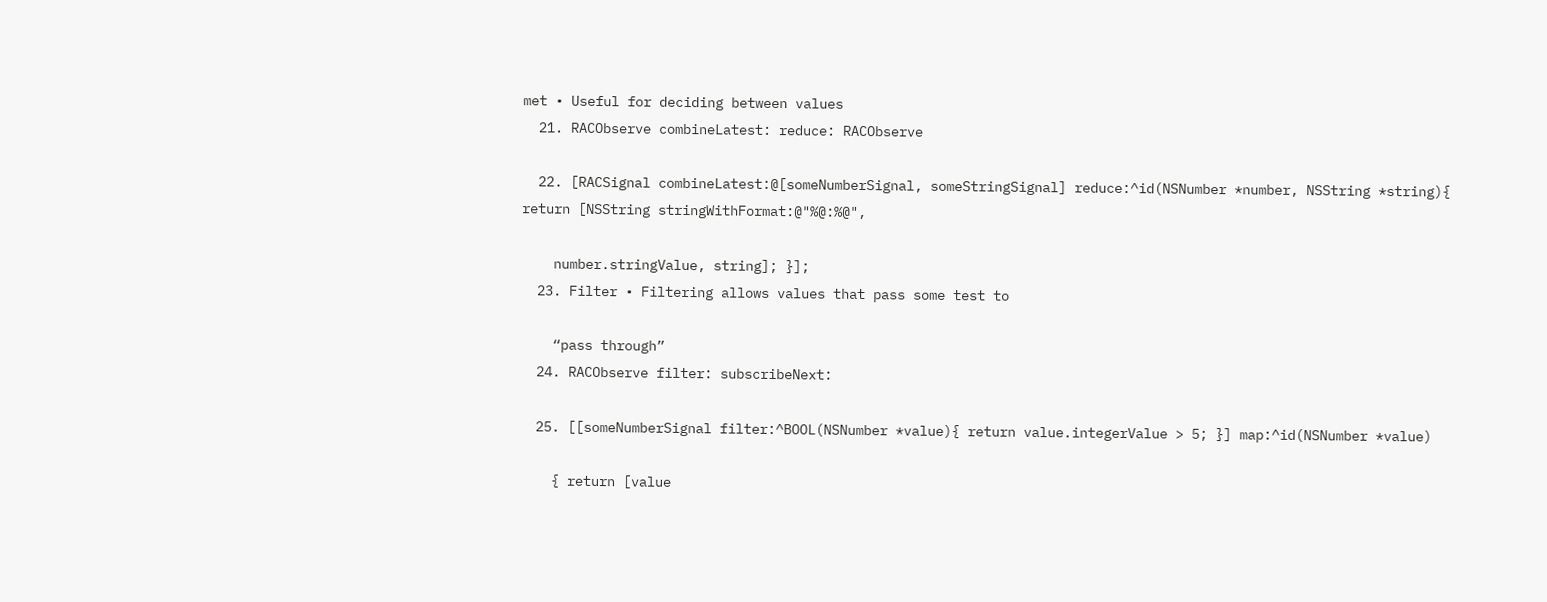met • Useful for deciding between values
  21. RACObserve combineLatest: reduce: RACObserve

  22. [RACSignal combineLatest:@[someNumberSignal, someStringSignal] reduce:^id(NSNumber *number, NSString *string){ return [NSString stringWithFormat:@"%@:%@",

    number.stringValue, string]; }];
  23. Filter • Filtering allows values that pass some test to

    “pass through”
  24. RACObserve filter: subscribeNext:

  25. [[someNumberSignal filter:^BOOL(NSNumber *value){ return value.integerValue > 5; }] map:^id(NSNumber *value)

    { return [value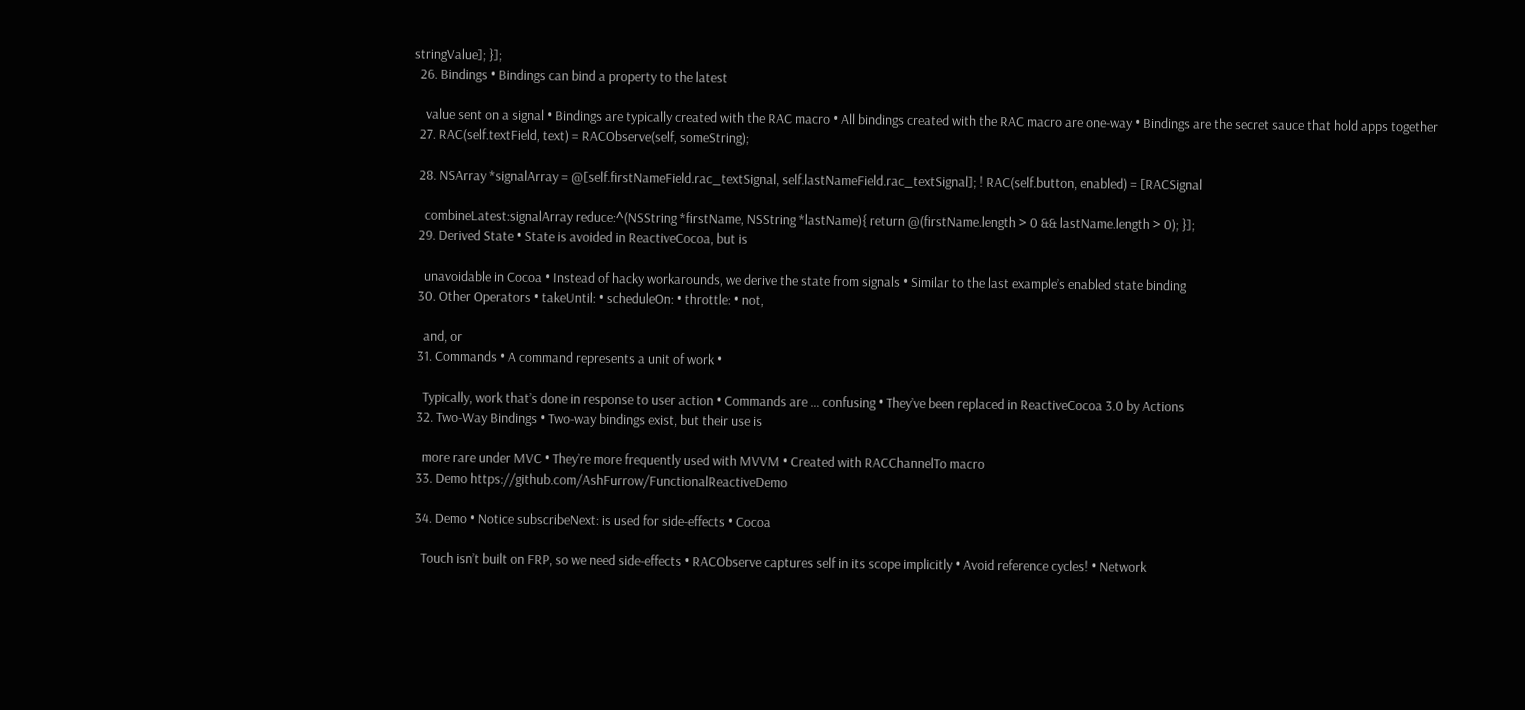stringValue]; }];
  26. Bindings • Bindings can bind a property to the latest

    value sent on a signal • Bindings are typically created with the RAC macro • All bindings created with the RAC macro are one-way • Bindings are the secret sauce that hold apps together
  27. RAC(self.textField, text) = RACObserve(self, someString);

  28. NSArray *signalArray = @[self.firstNameField.rac_textSignal, self.lastNameField.rac_textSignal]; ! RAC(self.button, enabled) = [RACSignal

    combineLatest:signalArray reduce:^(NSString *firstName, NSString *lastName){ return @(firstName.length > 0 && lastName.length > 0); }];
  29. Derived State • State is avoided in ReactiveCocoa, but is

    unavoidable in Cocoa • Instead of hacky workarounds, we derive the state from signals • Similar to the last example’s enabled state binding
  30. Other Operators • takeUntil: • scheduleOn: • throttle: • not,

    and, or
  31. Commands • A command represents a unit of work •

    Typically, work that’s done in response to user action • Commands are … confusing • They’ve been replaced in ReactiveCocoa 3.0 by Actions
  32. Two-Way Bindings • Two-way bindings exist, but their use is

    more rare under MVC • They’re more frequently used with MVVM • Created with RACChannelTo macro
  33. Demo https://github.com/AshFurrow/FunctionalReactiveDemo

  34. Demo • Notice subscribeNext: is used for side-effects • Cocoa

    Touch isn’t built on FRP, so we need side-effects • RACObserve captures self in its scope implicitly • Avoid reference cycles! • Network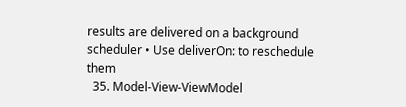results are delivered on a background scheduler • Use deliverOn: to reschedule them
  35. Model-View-ViewModel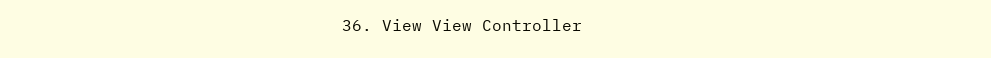36. View View Controller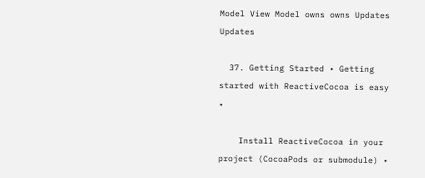Model View Model owns owns Updates Updates

  37. Getting Started • Getting started with ReactiveCocoa is easy •

    Install ReactiveCocoa in your project (CocoaPods or submodule) •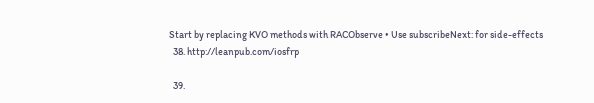Start by replacing KVO methods with RACObserve • Use subscribeNext: for side-effects
  38. http://leanpub.com/iosfrp

  39.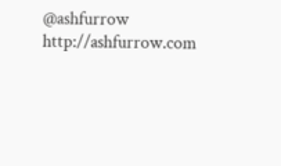@ashfurrow http://ashfurrow.com